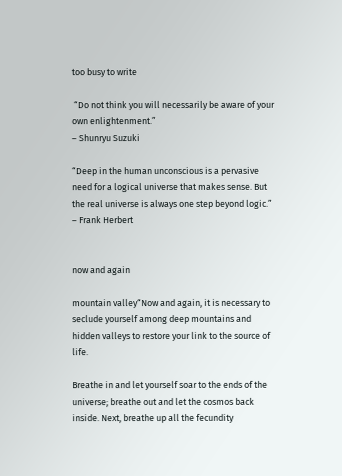too busy to write

 “Do not think you will necessarily be aware of your own enlightenment.”
– Shunryu Suzuki

“Deep in the human unconscious is a pervasive need for a logical universe that makes sense. But the real universe is always one step beyond logic.”
– Frank Herbert


now and again

mountain valley“Now and again, it is necessary to seclude yourself among deep mountains and hidden valleys to restore your link to the source of life.

Breathe in and let yourself soar to the ends of the universe; breathe out and let the cosmos back inside. Next, breathe up all the fecundity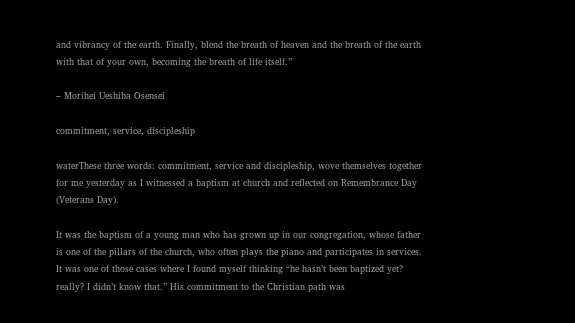and vibrancy of the earth. Finally, blend the breath of heaven and the breath of the earth with that of your own, becoming the breath of life itself.”

– Morihei Ueshiba Osensei

commitment, service, discipleship

waterThese three words: commitment, service and discipleship, wove themselves together for me yesterday as I witnessed a baptism at church and reflected on Remembrance Day (Veterans Day).

It was the baptism of a young man who has grown up in our congregation, whose father is one of the pillars of the church, who often plays the piano and participates in services. It was one of those cases where I found myself thinking “he hasn’t been baptized yet? really? I didn’t know that.” His commitment to the Christian path was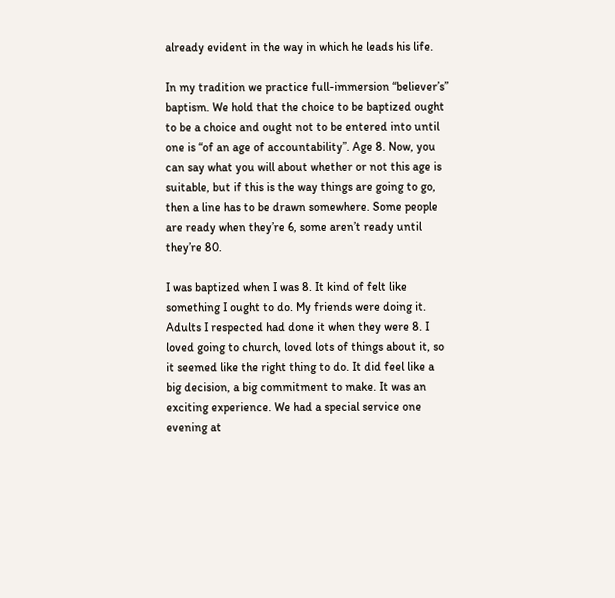already evident in the way in which he leads his life.

In my tradition we practice full-immersion “believer’s” baptism. We hold that the choice to be baptized ought to be a choice and ought not to be entered into until one is “of an age of accountability”. Age 8. Now, you can say what you will about whether or not this age is suitable, but if this is the way things are going to go, then a line has to be drawn somewhere. Some people are ready when they’re 6, some aren’t ready until they’re 80.

I was baptized when I was 8. It kind of felt like something I ought to do. My friends were doing it. Adults I respected had done it when they were 8. I loved going to church, loved lots of things about it, so it seemed like the right thing to do. It did feel like a big decision, a big commitment to make. It was an exciting experience. We had a special service one evening at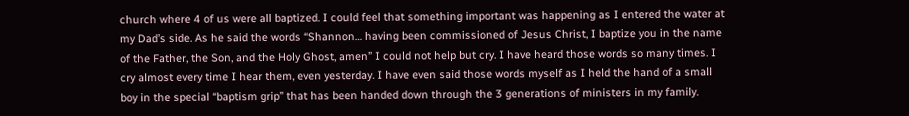church where 4 of us were all baptized. I could feel that something important was happening as I entered the water at my Dad’s side. As he said the words “Shannon… having been commissioned of Jesus Christ, I baptize you in the name of the Father, the Son, and the Holy Ghost, amen” I could not help but cry. I have heard those words so many times. I cry almost every time I hear them, even yesterday. I have even said those words myself as I held the hand of a small boy in the special “baptism grip” that has been handed down through the 3 generations of ministers in my family.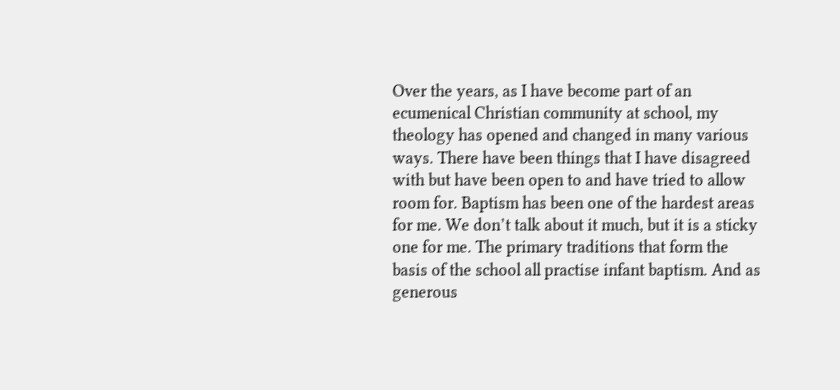Over the years, as I have become part of an ecumenical Christian community at school, my theology has opened and changed in many various ways. There have been things that I have disagreed with but have been open to and have tried to allow room for. Baptism has been one of the hardest areas for me. We don’t talk about it much, but it is a sticky one for me. The primary traditions that form the basis of the school all practise infant baptism. And as generous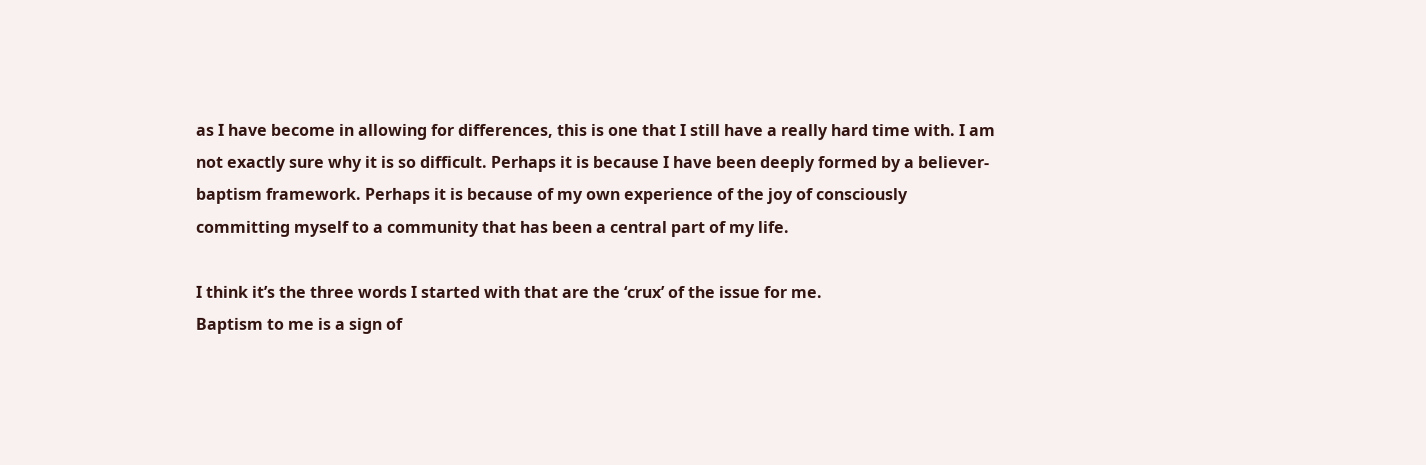as I have become in allowing for differences, this is one that I still have a really hard time with. I am not exactly sure why it is so difficult. Perhaps it is because I have been deeply formed by a believer-baptism framework. Perhaps it is because of my own experience of the joy of consciously committing myself to a community that has been a central part of my life.

I think it’s the three words I started with that are the ‘crux’ of the issue for me.
Baptism to me is a sign of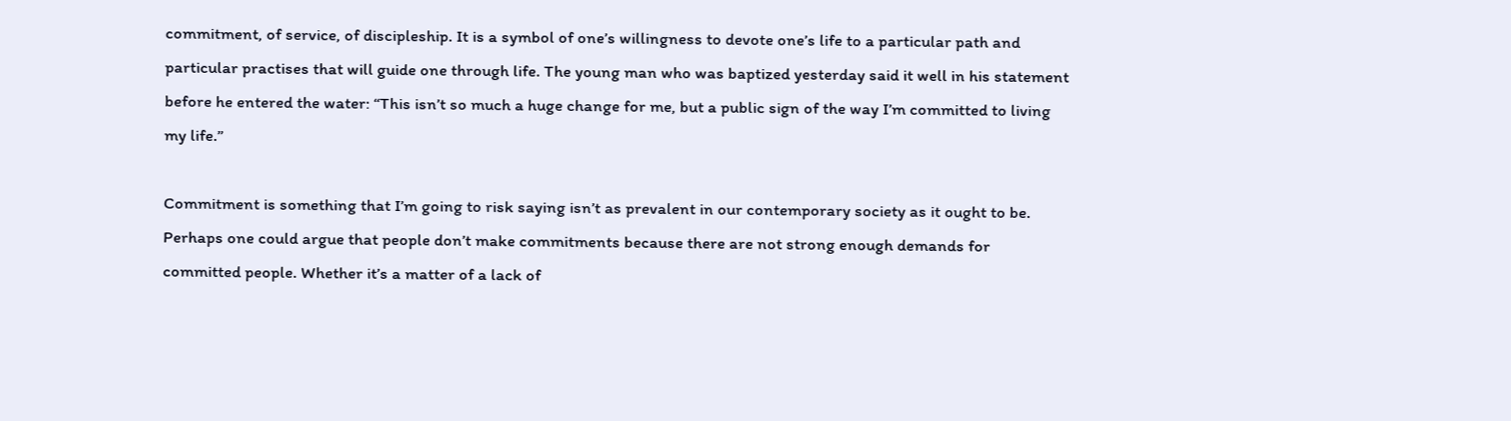commitment, of service, of discipleship. It is a symbol of one’s willingness to devote one’s life to a particular path and particular practises that will guide one through life. The young man who was baptized yesterday said it well in his statement before he entered the water: “This isn’t so much a huge change for me, but a public sign of the way I’m committed to living my life.”

Commitment is something that I’m going to risk saying isn’t as prevalent in our contemporary society as it ought to be. Perhaps one could argue that people don’t make commitments because there are not strong enough demands for committed people. Whether it’s a matter of a lack of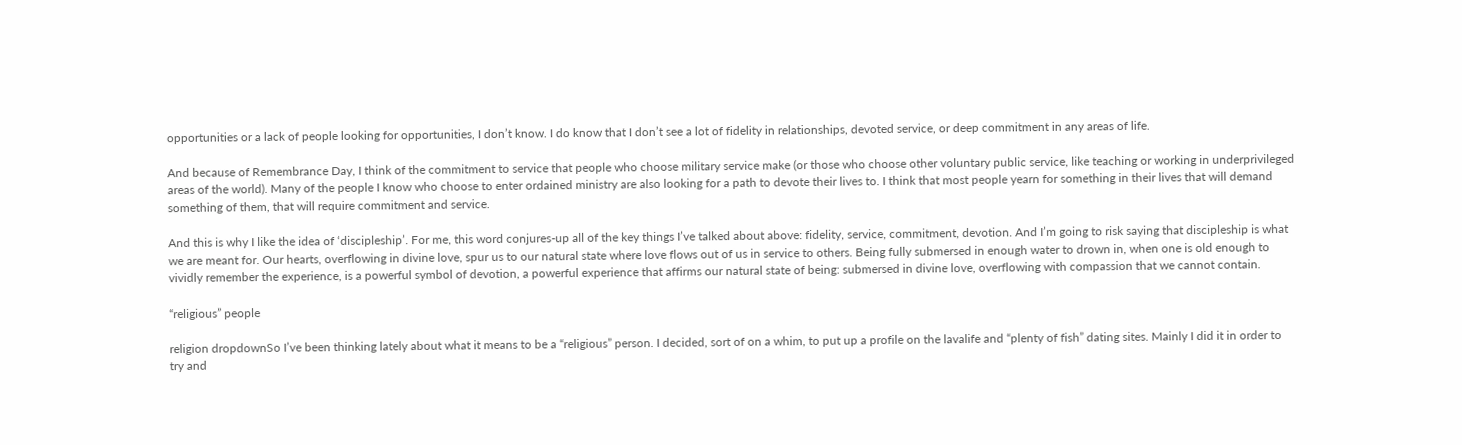opportunities or a lack of people looking for opportunities, I don’t know. I do know that I don’t see a lot of fidelity in relationships, devoted service, or deep commitment in any areas of life.

And because of Remembrance Day, I think of the commitment to service that people who choose military service make (or those who choose other voluntary public service, like teaching or working in underprivileged areas of the world). Many of the people I know who choose to enter ordained ministry are also looking for a path to devote their lives to. I think that most people yearn for something in their lives that will demand something of them, that will require commitment and service.

And this is why I like the idea of ‘discipleship’. For me, this word conjures-up all of the key things I’ve talked about above: fidelity, service, commitment, devotion. And I’m going to risk saying that discipleship is what we are meant for. Our hearts, overflowing in divine love, spur us to our natural state where love flows out of us in service to others. Being fully submersed in enough water to drown in, when one is old enough to vividly remember the experience, is a powerful symbol of devotion, a powerful experience that affirms our natural state of being: submersed in divine love, overflowing with compassion that we cannot contain.

“religious” people

religion dropdownSo I’ve been thinking lately about what it means to be a “religious” person. I decided, sort of on a whim, to put up a profile on the lavalife and “plenty of fish” dating sites. Mainly I did it in order to try and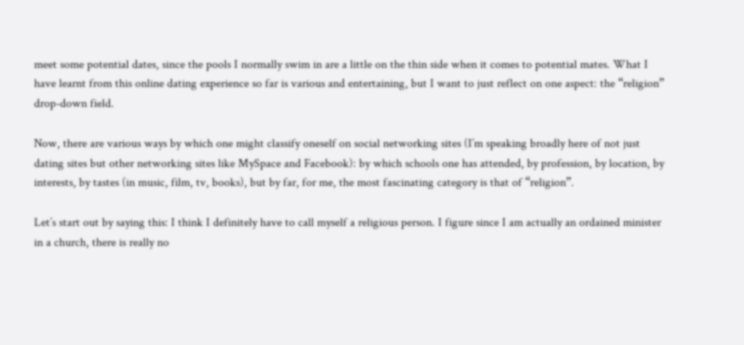meet some potential dates, since the pools I normally swim in are a little on the thin side when it comes to potential mates. What I have learnt from this online dating experience so far is various and entertaining, but I want to just reflect on one aspect: the “religion” drop-down field.

Now, there are various ways by which one might classify oneself on social networking sites (I’m speaking broadly here of not just dating sites but other networking sites like MySpace and Facebook): by which schools one has attended, by profession, by location, by interests, by tastes (in music, film, tv, books), but by far, for me, the most fascinating category is that of “religion”.

Let’s start out by saying this: I think I definitely have to call myself a religious person. I figure since I am actually an ordained minister in a church, there is really no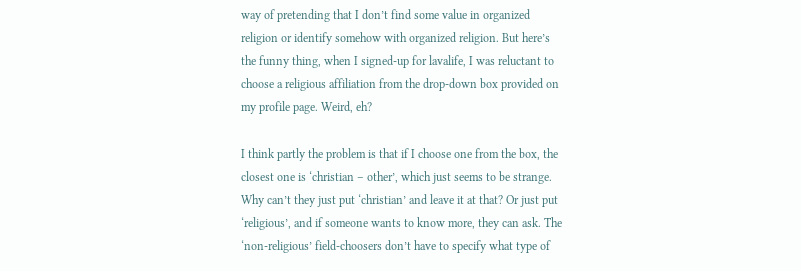way of pretending that I don’t find some value in organized religion or identify somehow with organized religion. But here’s the funny thing, when I signed-up for lavalife, I was reluctant to choose a religious affiliation from the drop-down box provided on my profile page. Weird, eh?

I think partly the problem is that if I choose one from the box, the closest one is ‘christian – other’, which just seems to be strange. Why can’t they just put ‘christian’ and leave it at that? Or just put ‘religious’, and if someone wants to know more, they can ask. The ‘non-religious’ field-choosers don’t have to specify what type of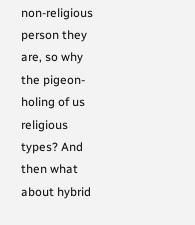non-religious person they are, so why the pigeon-holing of us religious types? And then what about hybrid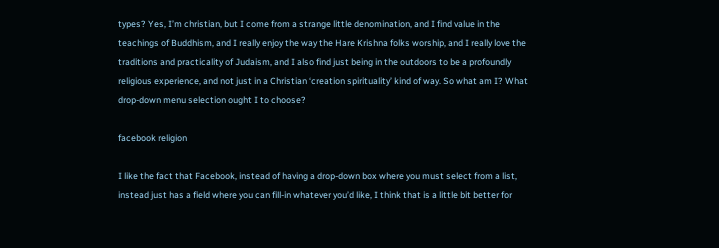types? Yes, I’m christian, but I come from a strange little denomination, and I find value in the teachings of Buddhism, and I really enjoy the way the Hare Krishna folks worship, and I really love the traditions and practicality of Judaism, and I also find just being in the outdoors to be a profoundly religious experience, and not just in a Christian ‘creation spirituality’ kind of way. So what am I? What drop-down menu selection ought I to choose?

facebook religion

I like the fact that Facebook, instead of having a drop-down box where you must select from a list, instead just has a field where you can fill-in whatever you’d like, I think that is a little bit better for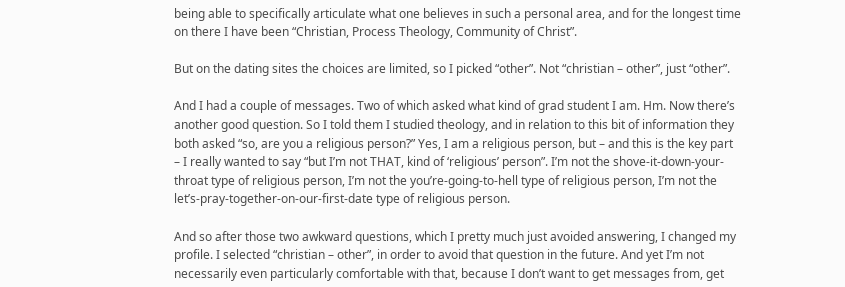being able to specifically articulate what one believes in such a personal area, and for the longest time on there I have been “Christian, Process Theology, Community of Christ”.

But on the dating sites the choices are limited, so I picked “other”. Not “christian – other”, just “other”.

And I had a couple of messages. Two of which asked what kind of grad student I am. Hm. Now there’s another good question. So I told them I studied theology, and in relation to this bit of information they both asked “so, are you a religious person?” Yes, I am a religious person, but – and this is the key part – I really wanted to say “but I’m not THAT, kind of ‘religious’ person”. I’m not the shove-it-down-your-throat type of religious person, I’m not the you’re-going-to-hell type of religious person, I’m not the let’s-pray-together-on-our-first-date type of religious person.

And so after those two awkward questions, which I pretty much just avoided answering, I changed my profile. I selected “christian – other”, in order to avoid that question in the future. And yet I’m not necessarily even particularly comfortable with that, because I don’t want to get messages from, get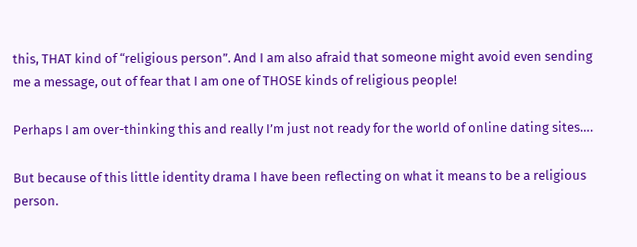this, THAT kind of “religious person”. And I am also afraid that someone might avoid even sending me a message, out of fear that I am one of THOSE kinds of religious people!

Perhaps I am over-thinking this and really I’m just not ready for the world of online dating sites….

But because of this little identity drama I have been reflecting on what it means to be a religious person.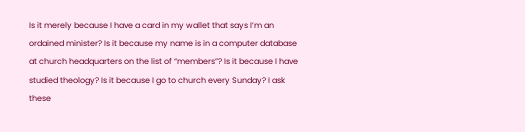Is it merely because I have a card in my wallet that says I’m an ordained minister? Is it because my name is in a computer database at church headquarters on the list of “members”? Is it because I have studied theology? Is it because I go to church every Sunday? I ask these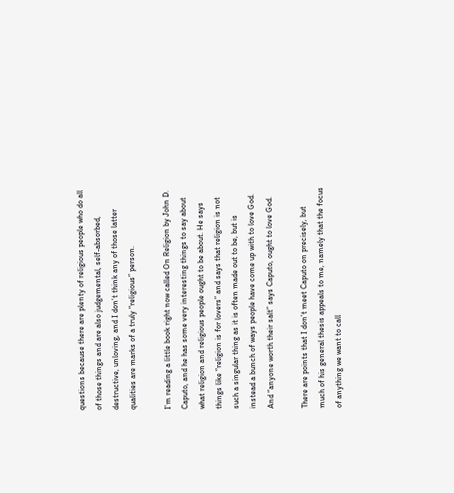questions because there are plenty of religious people who do all of those things and are also judgemental, self-absorbed, destructive, unloving, and I don’t think any of those latter qualities are marks of a truly “religious” person.

I’m reading a little book right now called On Religion by John D. Caputo, and he has some very interesting things to say about what religion and religious people ought to be about. He says things like “religion is for lovers” and says that religion is not such a singular thing as it is often made out to be, but is instead a bunch of ways people have come up with to love God. And “anyone worth their salt” says Caputo, ought to love God.

There are points that I don’t meet Caputo on precisely, but much of his general thesis appeals to me, namely that the focus of anything we want to call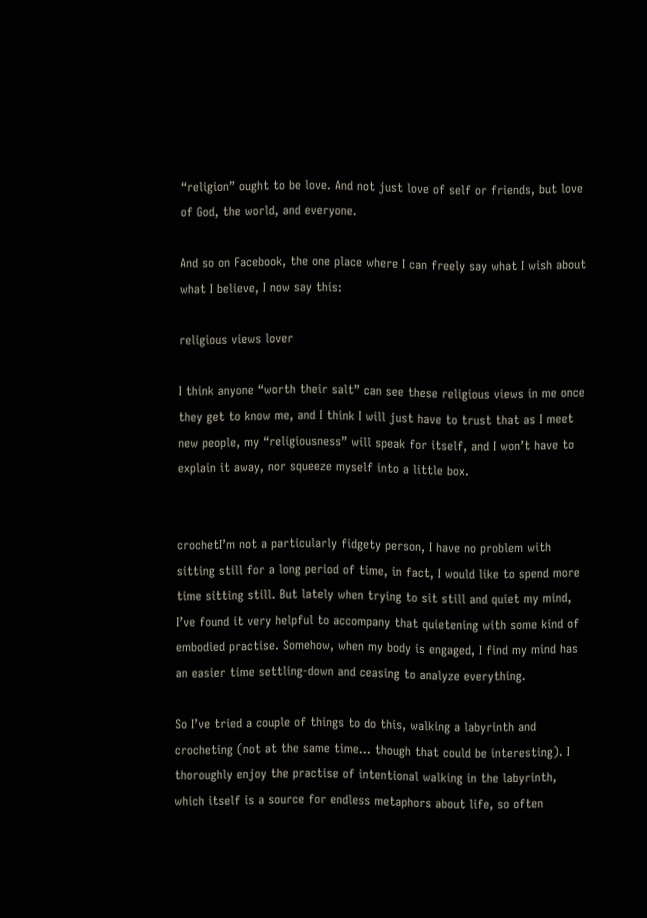“religion” ought to be love. And not just love of self or friends, but love of God, the world, and everyone.

And so on Facebook, the one place where I can freely say what I wish about what I believe, I now say this:

religious views lover

I think anyone “worth their salt” can see these religious views in me once they get to know me, and I think I will just have to trust that as I meet new people, my “religiousness” will speak for itself, and I won’t have to explain it away, nor squeeze myself into a little box.


crochetI’m not a particularly fidgety person, I have no problem with sitting still for a long period of time, in fact, I would like to spend more time sitting still. But lately when trying to sit still and quiet my mind, I’ve found it very helpful to accompany that quietening with some kind of embodied practise. Somehow, when my body is engaged, I find my mind has an easier time settling-down and ceasing to analyze everything.

So I’ve tried a couple of things to do this, walking a labyrinth and crocheting (not at the same time… though that could be interesting). I thoroughly enjoy the practise of intentional walking in the labyrinth, which itself is a source for endless metaphors about life, so often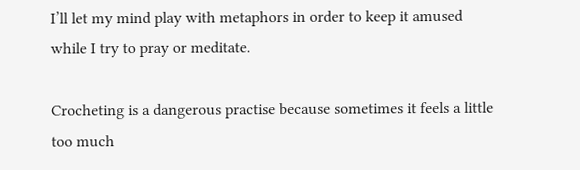I’ll let my mind play with metaphors in order to keep it amused while I try to pray or meditate.

Crocheting is a dangerous practise because sometimes it feels a little too much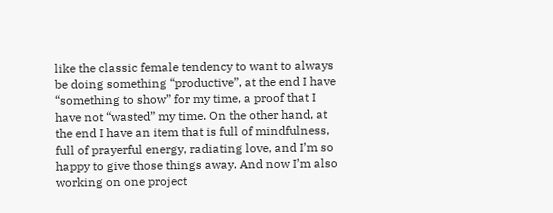like the classic female tendency to want to always be doing something “productive”, at the end I have “something to show” for my time, a proof that I have not “wasted” my time. On the other hand, at the end I have an item that is full of mindfulness, full of prayerful energy, radiating love, and I’m so happy to give those things away. And now I’m also working on one project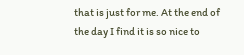that is just for me. At the end of the day I find it is so nice to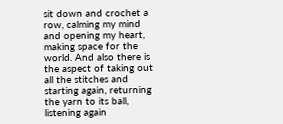sit down and crochet a row, calming my mind and opening my heart, making space for the world. And also there is the aspect of taking out all the stitches and starting again, returning the yarn to its ball, listening again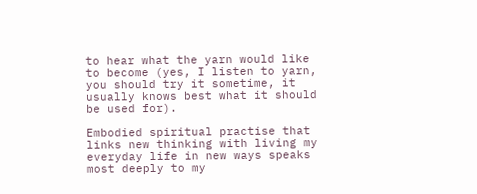to hear what the yarn would like to become (yes, I listen to yarn, you should try it sometime, it usually knows best what it should be used for).

Embodied spiritual practise that links new thinking with living my everyday life in new ways speaks most deeply to my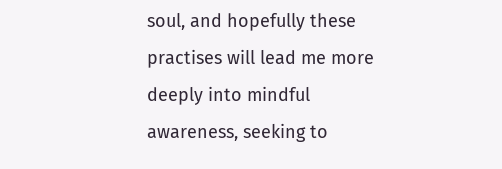soul, and hopefully these practises will lead me more deeply into mindful awareness, seeking to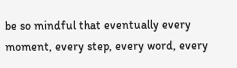be so mindful that eventually every moment, every step, every word, every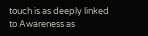touch is as deeply linked to Awareness as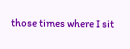those times where I sit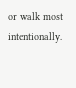or walk most intentionally.